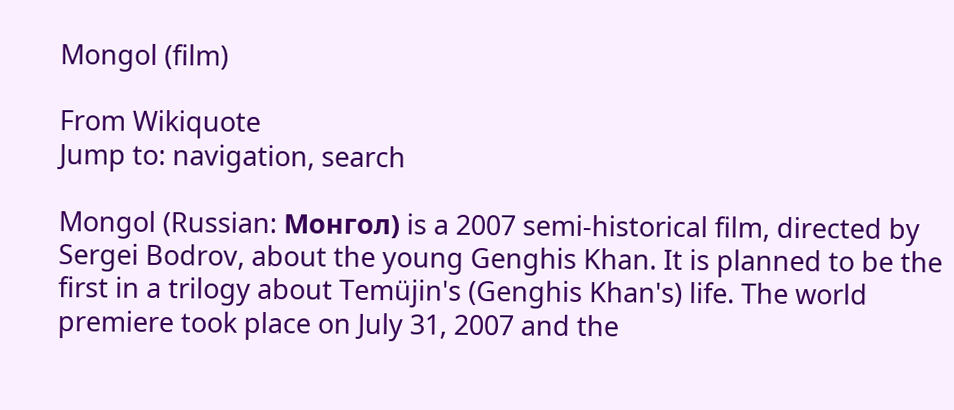Mongol (film)

From Wikiquote
Jump to: navigation, search

Mongol (Russian: Монгол) is a 2007 semi-historical film, directed by Sergei Bodrov, about the young Genghis Khan. It is planned to be the first in a trilogy about Temüjin's (Genghis Khan's) life. The world premiere took place on July 31, 2007 and the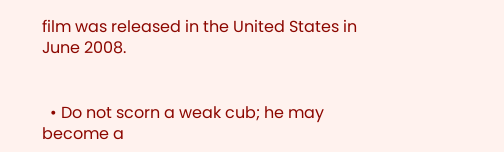film was released in the United States in June 2008.


  • Do not scorn a weak cub; he may become a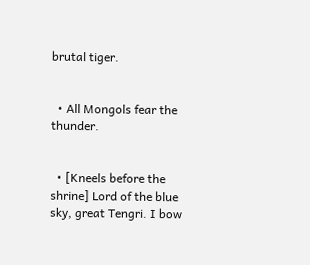brutal tiger.


  • All Mongols fear the thunder.


  • [Kneels before the shrine] Lord of the blue sky, great Tengri. I bow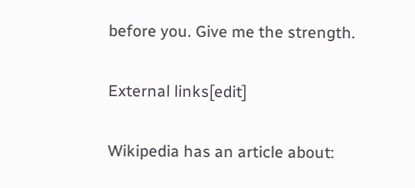before you. Give me the strength.

External links[edit]

Wikipedia has an article about: